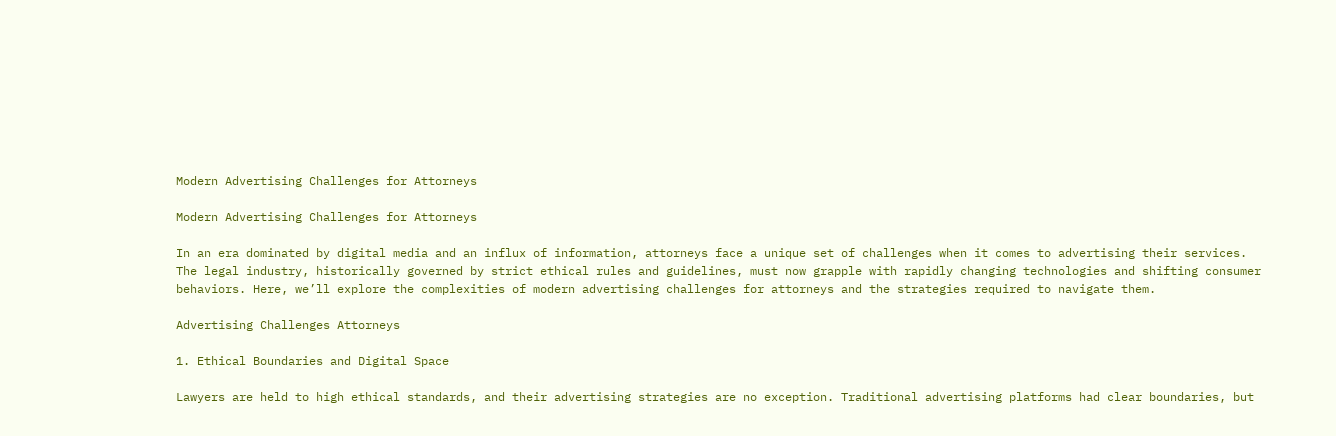Modern Advertising Challenges for Attorneys

Modern Advertising Challenges for Attorneys

In an era dominated by digital media and an influx of information, attorneys face a unique set of challenges when it comes to advertising their services. The legal industry, historically governed by strict ethical rules and guidelines, must now grapple with rapidly changing technologies and shifting consumer behaviors. Here, we’ll explore the complexities of modern advertising challenges for attorneys and the strategies required to navigate them.

Advertising Challenges Attorneys

1. Ethical Boundaries and Digital Space

Lawyers are held to high ethical standards, and their advertising strategies are no exception. Traditional advertising platforms had clear boundaries, but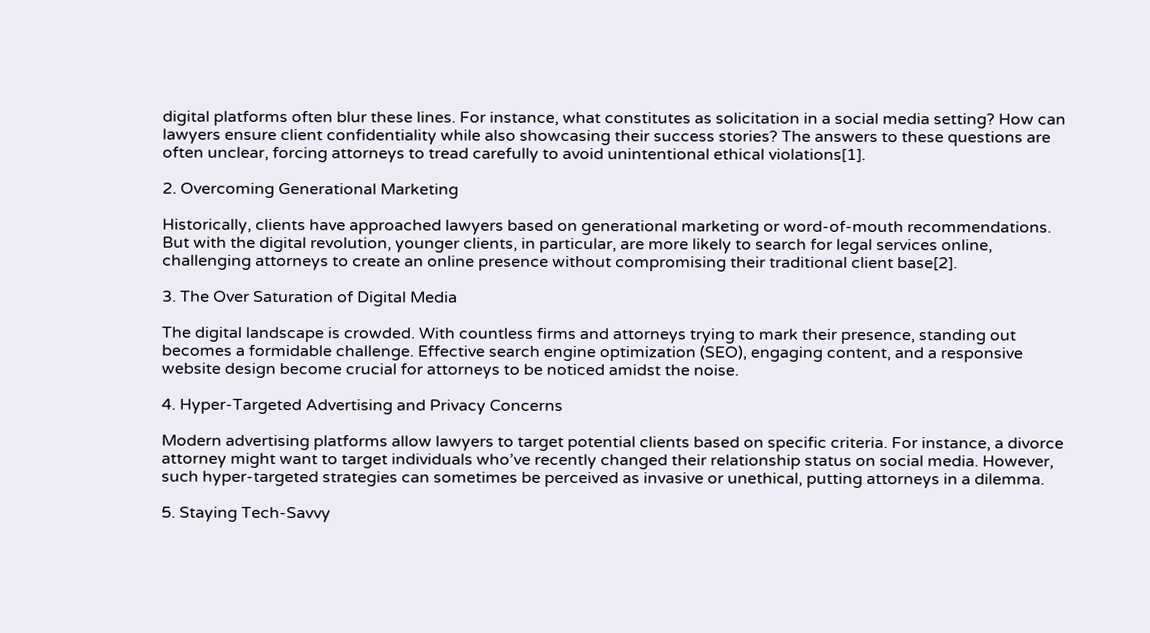digital platforms often blur these lines. For instance, what constitutes as solicitation in a social media setting? How can lawyers ensure client confidentiality while also showcasing their success stories? The answers to these questions are often unclear, forcing attorneys to tread carefully to avoid unintentional ethical violations[1].

2. Overcoming Generational Marketing

Historically, clients have approached lawyers based on generational marketing or word-of-mouth recommendations. But with the digital revolution, younger clients, in particular, are more likely to search for legal services online, challenging attorneys to create an online presence without compromising their traditional client base[2].

3. The Over Saturation of Digital Media

The digital landscape is crowded. With countless firms and attorneys trying to mark their presence, standing out becomes a formidable challenge. Effective search engine optimization (SEO), engaging content, and a responsive website design become crucial for attorneys to be noticed amidst the noise.

4. Hyper-Targeted Advertising and Privacy Concerns

Modern advertising platforms allow lawyers to target potential clients based on specific criteria. For instance, a divorce attorney might want to target individuals who’ve recently changed their relationship status on social media. However, such hyper-targeted strategies can sometimes be perceived as invasive or unethical, putting attorneys in a dilemma.

5. Staying Tech-Savvy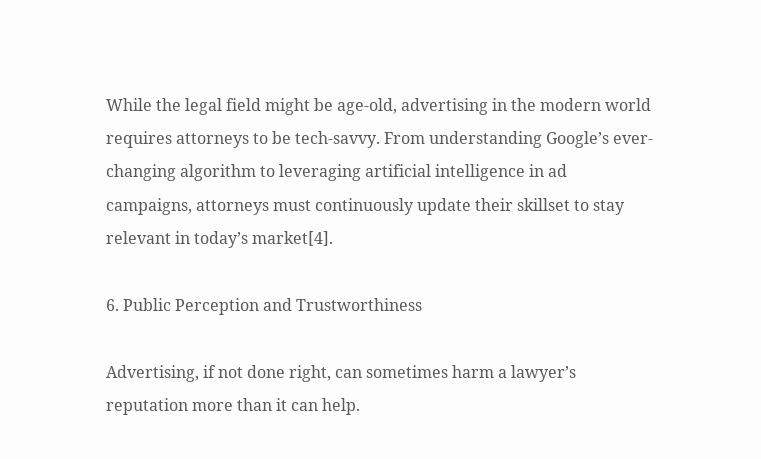While the legal field might be age-old, advertising in the modern world requires attorneys to be tech-savvy. From understanding Google’s ever-changing algorithm to leveraging artificial intelligence in ad campaigns, attorneys must continuously update their skillset to stay relevant in today’s market[4].

6. Public Perception and Trustworthiness

Advertising, if not done right, can sometimes harm a lawyer’s reputation more than it can help.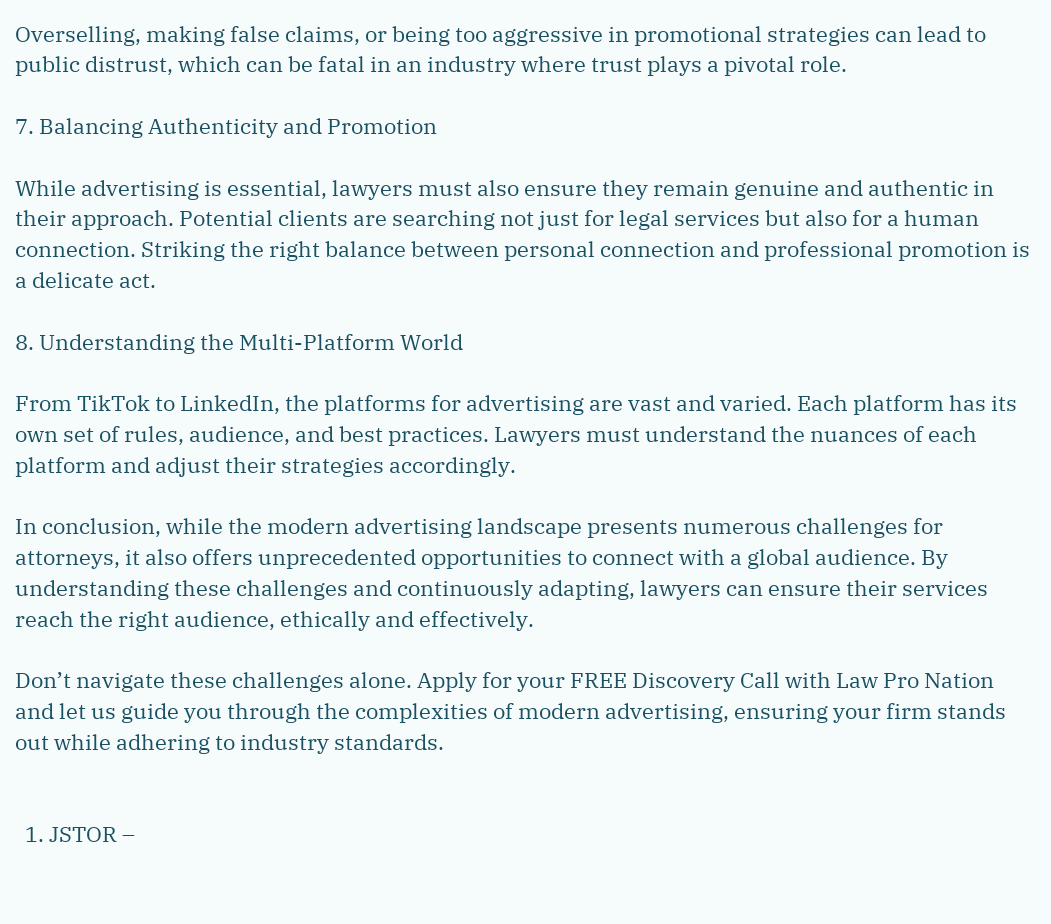Overselling, making false claims, or being too aggressive in promotional strategies can lead to public distrust, which can be fatal in an industry where trust plays a pivotal role.

7. Balancing Authenticity and Promotion

While advertising is essential, lawyers must also ensure they remain genuine and authentic in their approach. Potential clients are searching not just for legal services but also for a human connection. Striking the right balance between personal connection and professional promotion is a delicate act.

8. Understanding the Multi-Platform World

From TikTok to LinkedIn, the platforms for advertising are vast and varied. Each platform has its own set of rules, audience, and best practices. Lawyers must understand the nuances of each platform and adjust their strategies accordingly.

In conclusion, while the modern advertising landscape presents numerous challenges for attorneys, it also offers unprecedented opportunities to connect with a global audience. By understanding these challenges and continuously adapting, lawyers can ensure their services reach the right audience, ethically and effectively.

Don’t navigate these challenges alone. Apply for your FREE Discovery Call with Law Pro Nation and let us guide you through the complexities of modern advertising, ensuring your firm stands out while adhering to industry standards.


  1. JSTOR –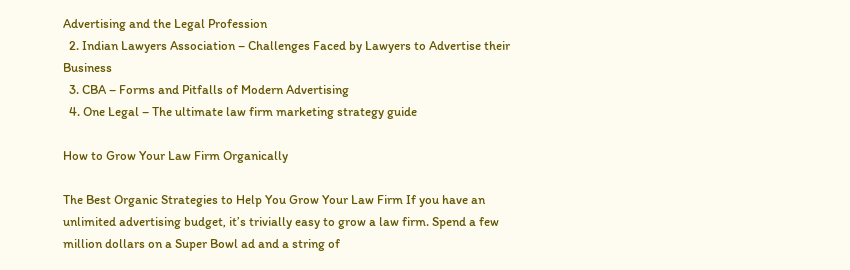Advertising and the Legal Profession
  2. Indian Lawyers Association – Challenges Faced by Lawyers to Advertise their Business
  3. CBA – Forms and Pitfalls of Modern Advertising
  4. One Legal – The ultimate law firm marketing strategy guide

How to Grow Your Law Firm Organically

The Best Organic Strategies to Help You Grow Your Law Firm If you have an unlimited advertising budget, it’s trivially easy to grow a law firm. Spend a few million dollars on a Super Bowl ad and a string of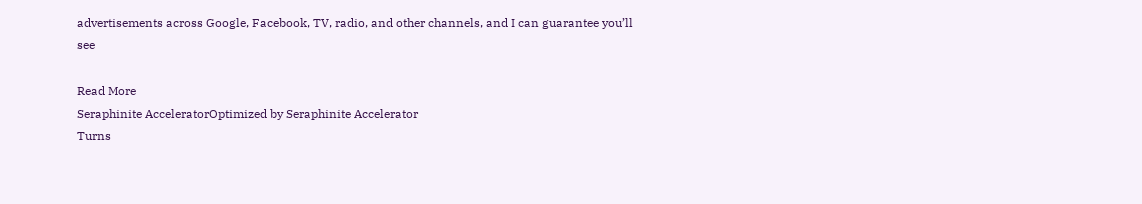advertisements across Google, Facebook, TV, radio, and other channels, and I can guarantee you’ll see

Read More
Seraphinite AcceleratorOptimized by Seraphinite Accelerator
Turns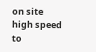on site high speed to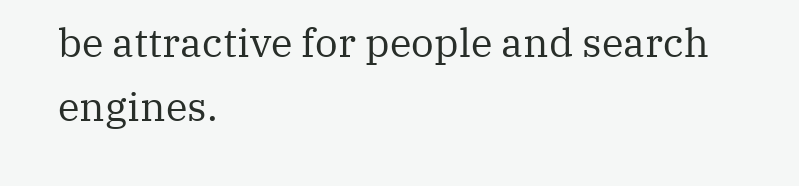be attractive for people and search engines.